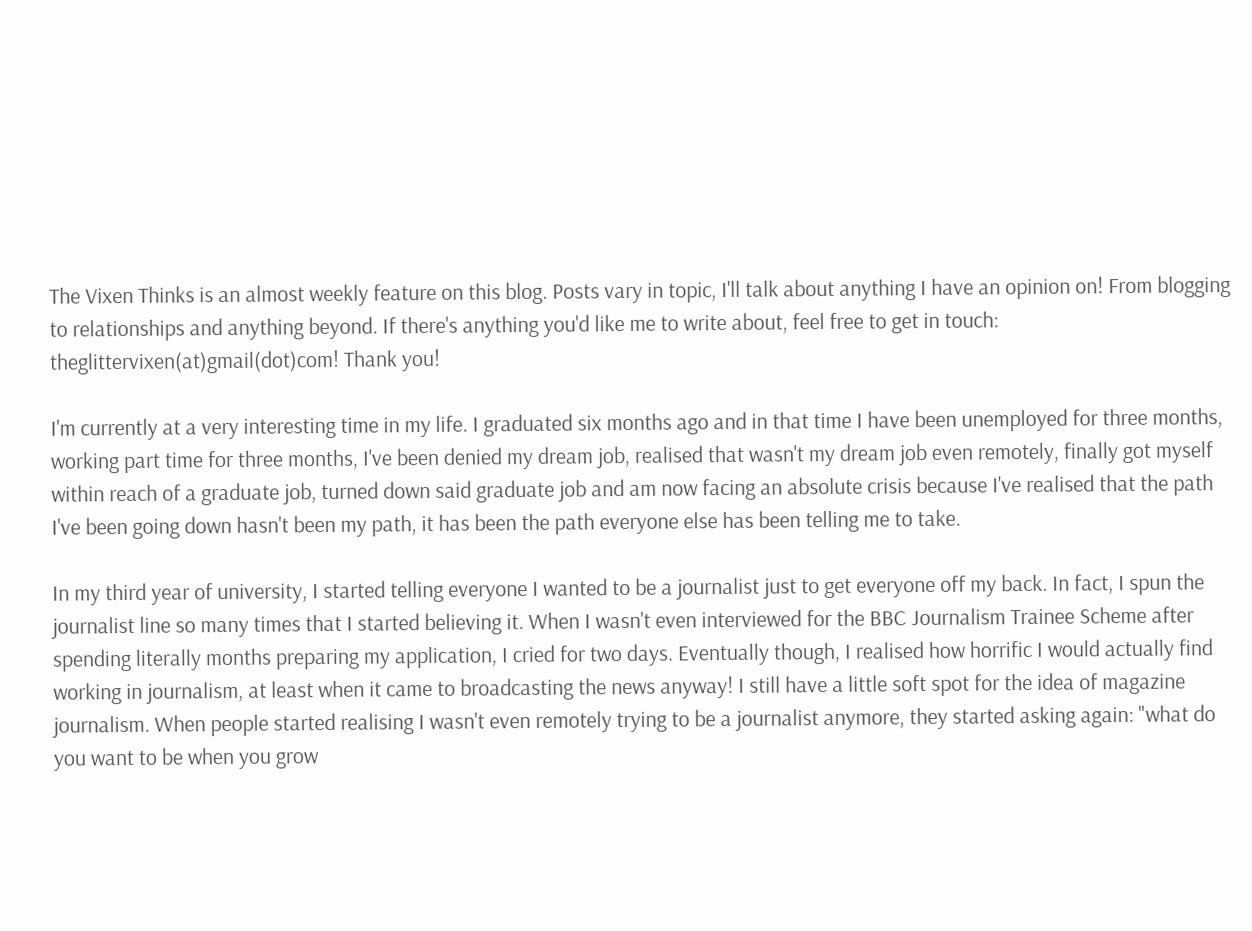The Vixen Thinks is an almost weekly feature on this blog. Posts vary in topic, I'll talk about anything I have an opinion on! From blogging to relationships and anything beyond. If there's anything you'd like me to write about, feel free to get in touch: theglittervixen(at)gmail(dot)com! Thank you!

I'm currently at a very interesting time in my life. I graduated six months ago and in that time I have been unemployed for three months, working part time for three months, I've been denied my dream job, realised that wasn't my dream job even remotely, finally got myself within reach of a graduate job, turned down said graduate job and am now facing an absolute crisis because I've realised that the path I've been going down hasn't been my path, it has been the path everyone else has been telling me to take.

In my third year of university, I started telling everyone I wanted to be a journalist just to get everyone off my back. In fact, I spun the journalist line so many times that I started believing it. When I wasn't even interviewed for the BBC Journalism Trainee Scheme after spending literally months preparing my application, I cried for two days. Eventually though, I realised how horrific I would actually find working in journalism, at least when it came to broadcasting the news anyway! I still have a little soft spot for the idea of magazine journalism. When people started realising I wasn't even remotely trying to be a journalist anymore, they started asking again: "what do you want to be when you grow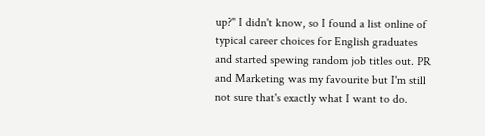up?" I didn't know, so I found a list online of typical career choices for English graduates and started spewing random job titles out. PR and Marketing was my favourite but I'm still not sure that's exactly what I want to do.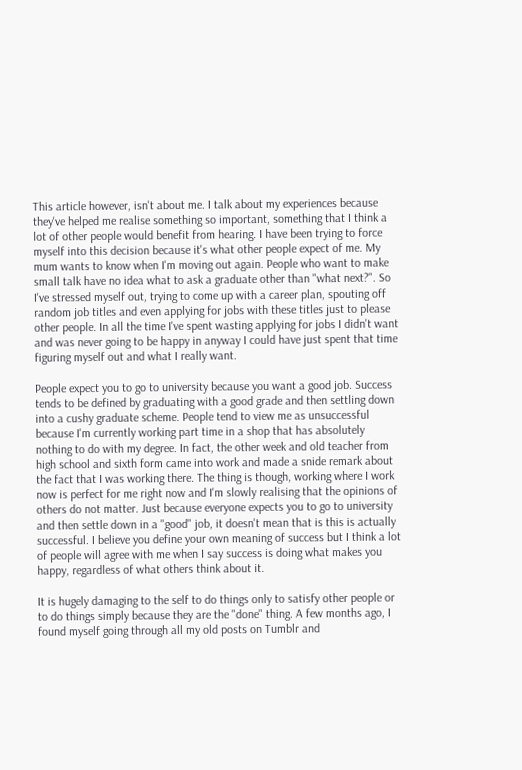This article however, isn't about me. I talk about my experiences because they've helped me realise something so important, something that I think a lot of other people would benefit from hearing. I have been trying to force myself into this decision because it's what other people expect of me. My mum wants to know when I'm moving out again. People who want to make small talk have no idea what to ask a graduate other than "what next?". So I've stressed myself out, trying to come up with a career plan, spouting off random job titles and even applying for jobs with these titles just to please other people. In all the time I've spent wasting applying for jobs I didn't want and was never going to be happy in anyway I could have just spent that time figuring myself out and what I really want.

People expect you to go to university because you want a good job. Success tends to be defined by graduating with a good grade and then settling down into a cushy graduate scheme. People tend to view me as unsuccessful because I'm currently working part time in a shop that has absolutely nothing to do with my degree. In fact, the other week and old teacher from high school and sixth form came into work and made a snide remark about the fact that I was working there. The thing is though, working where I work now is perfect for me right now and I'm slowly realising that the opinions of others do not matter. Just because everyone expects you to go to university and then settle down in a "good" job, it doesn't mean that is this is actually successful. I believe you define your own meaning of success but I think a lot of people will agree with me when I say success is doing what makes you happy, regardless of what others think about it.

It is hugely damaging to the self to do things only to satisfy other people or to do things simply because they are the "done" thing. A few months ago, I found myself going through all my old posts on Tumblr and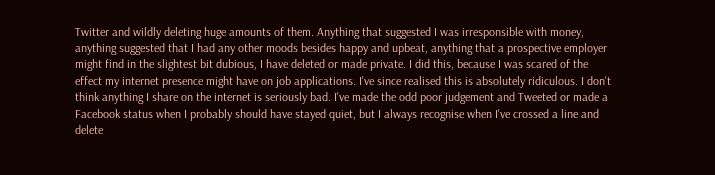Twitter and wildly deleting huge amounts of them. Anything that suggested I was irresponsible with money, anything suggested that I had any other moods besides happy and upbeat, anything that a prospective employer might find in the slightest bit dubious, I have deleted or made private. I did this, because I was scared of the effect my internet presence might have on job applications. I've since realised this is absolutely ridiculous. I don't think anything I share on the internet is seriously bad. I've made the odd poor judgement and Tweeted or made a Facebook status when I probably should have stayed quiet, but I always recognise when I've crossed a line and delete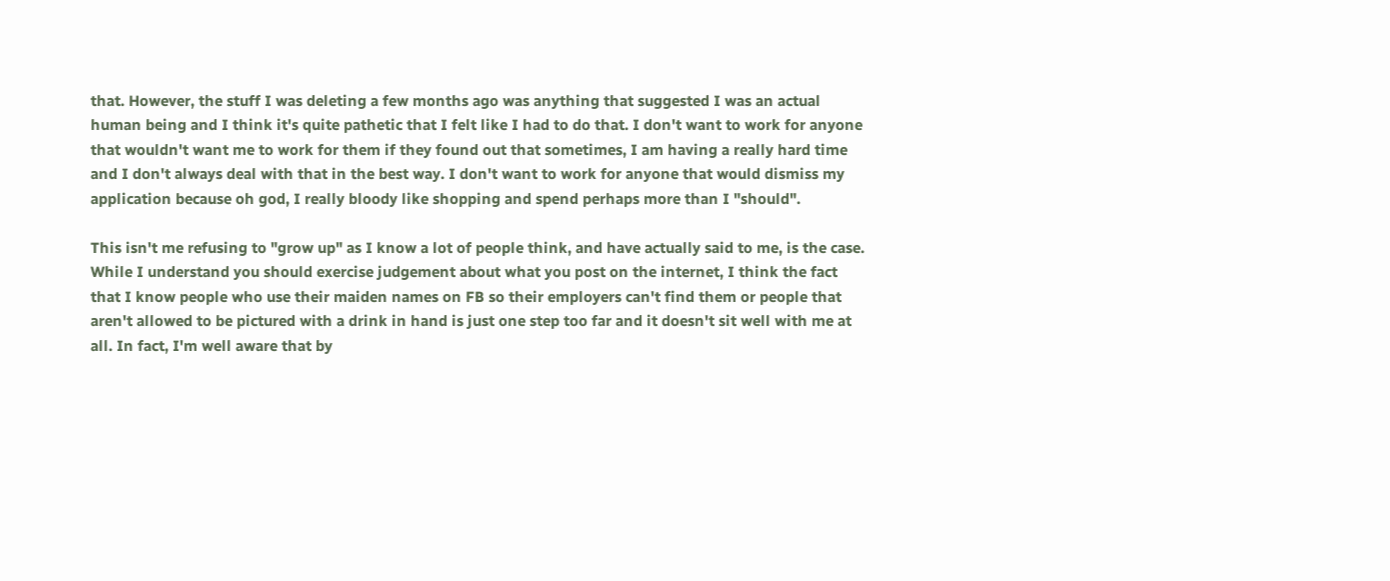that. However, the stuff I was deleting a few months ago was anything that suggested I was an actual human being and I think it's quite pathetic that I felt like I had to do that. I don't want to work for anyone that wouldn't want me to work for them if they found out that sometimes, I am having a really hard time and I don't always deal with that in the best way. I don't want to work for anyone that would dismiss my application because oh god, I really bloody like shopping and spend perhaps more than I "should".

This isn't me refusing to "grow up" as I know a lot of people think, and have actually said to me, is the case. While I understand you should exercise judgement about what you post on the internet, I think the fact that I know people who use their maiden names on FB so their employers can't find them or people that aren't allowed to be pictured with a drink in hand is just one step too far and it doesn't sit well with me at all. In fact, I'm well aware that by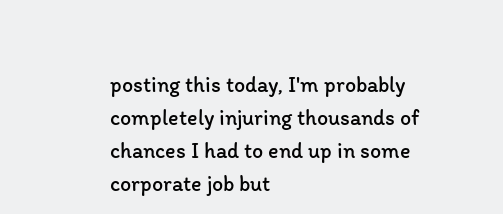posting this today, I'm probably completely injuring thousands of chances I had to end up in some corporate job but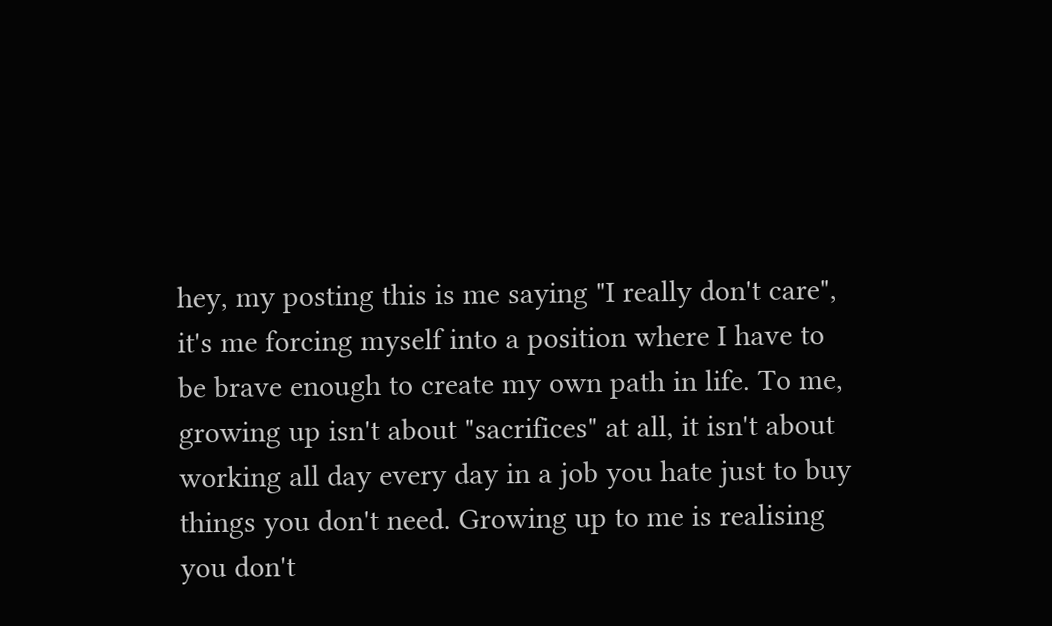hey, my posting this is me saying "I really don't care", it's me forcing myself into a position where I have to be brave enough to create my own path in life. To me, growing up isn't about "sacrifices" at all, it isn't about working all day every day in a job you hate just to buy things you don't need. Growing up to me is realising you don't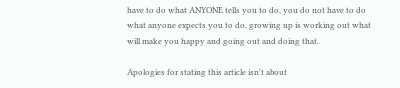have to do what ANYONE tells you to do, you do not have to do what anyone expects you to do, growing up is working out what will make you happy and going out and doing that.

Apologies for stating this article isn't about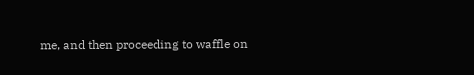me, and then proceeding to waffle on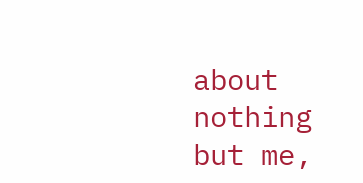about nothing but me,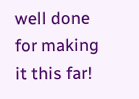well done for making it this far!